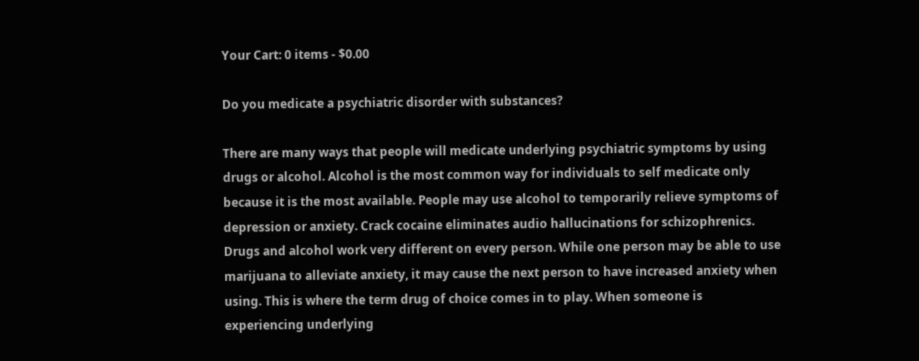Your Cart: 0 items - $0.00

Do you medicate a psychiatric disorder with substances?

There are many ways that people will medicate underlying psychiatric symptoms by using drugs or alcohol. Alcohol is the most common way for individuals to self medicate only because it is the most available. People may use alcohol to temporarily relieve symptoms of depression or anxiety. Crack cocaine eliminates audio hallucinations for schizophrenics. Drugs and alcohol work very different on every person. While one person may be able to use marijuana to alleviate anxiety, it may cause the next person to have increased anxiety when using. This is where the term drug of choice comes in to play. When someone is experiencing underlying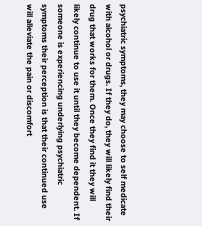psychiatric symptoms, they may choose to self medicate with alcohol or drugs. If they do, they will likely find their drug that works for them. Once they find it they will likely continue to use it until they become dependent. If someone is experiencing underlying psychiatric symptoms their perception is that their continued use will alleviate the pain or discomfort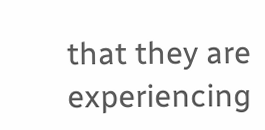that they are experiencing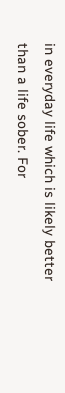in everyday life which is likely better than a life sober. For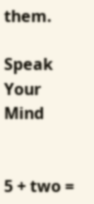them.

Speak Your Mind


5 + two =